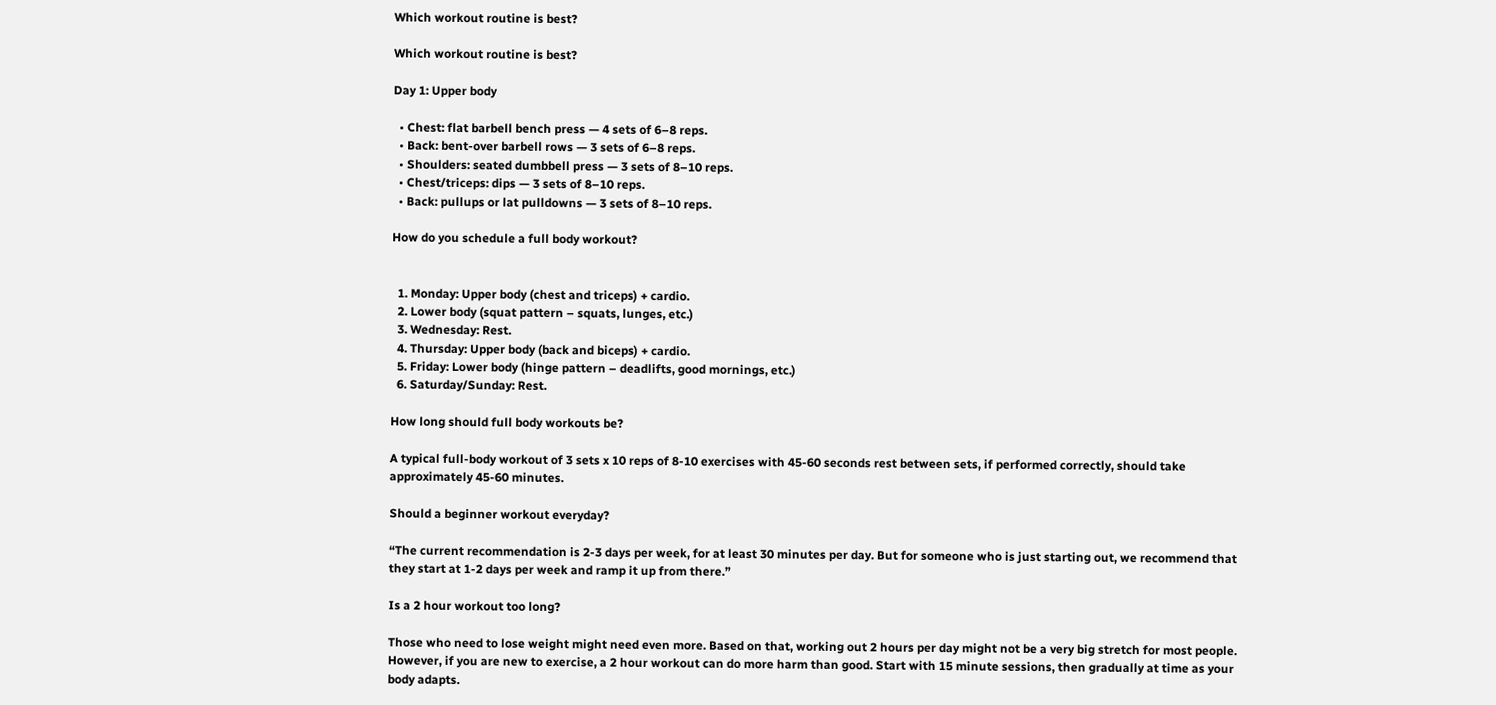Which workout routine is best?

Which workout routine is best?

Day 1: Upper body

  • Chest: flat barbell bench press — 4 sets of 6–8 reps.
  • Back: bent-over barbell rows — 3 sets of 6–8 reps.
  • Shoulders: seated dumbbell press — 3 sets of 8–10 reps.
  • Chest/triceps: dips — 3 sets of 8–10 reps.
  • Back: pullups or lat pulldowns — 3 sets of 8–10 reps.

How do you schedule a full body workout?


  1. Monday: Upper body (chest and triceps) + cardio.
  2. Lower body (squat pattern – squats, lunges, etc.)
  3. Wednesday: Rest.
  4. Thursday: Upper body (back and biceps) + cardio.
  5. Friday: Lower body (hinge pattern – deadlifts, good mornings, etc.)
  6. Saturday/Sunday: Rest.

How long should full body workouts be?

A typical full-body workout of 3 sets x 10 reps of 8-10 exercises with 45-60 seconds rest between sets, if performed correctly, should take approximately 45-60 minutes.

Should a beginner workout everyday?

“The current recommendation is 2-3 days per week, for at least 30 minutes per day. But for someone who is just starting out, we recommend that they start at 1-2 days per week and ramp it up from there.”

Is a 2 hour workout too long?

Those who need to lose weight might need even more. Based on that, working out 2 hours per day might not be a very big stretch for most people. However, if you are new to exercise, a 2 hour workout can do more harm than good. Start with 15 minute sessions, then gradually at time as your body adapts.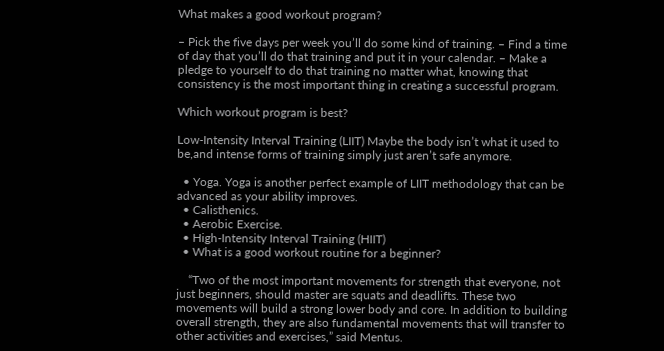What makes a good workout program?

– Pick the five days per week you’ll do some kind of training. – Find a time of day that you’ll do that training and put it in your calendar. – Make a pledge to yourself to do that training no matter what, knowing that consistency is the most important thing in creating a successful program.

Which workout program is best?

Low-Intensity Interval Training (LIIT) Maybe the body isn’t what it used to be,and intense forms of training simply just aren’t safe anymore.

  • Yoga. Yoga is another perfect example of LIIT methodology that can be advanced as your ability improves.
  • Calisthenics.
  • Aerobic Exercise.
  • High-Intensity Interval Training (HIIT)
  • What is a good workout routine for a beginner?

    “Two of the most important movements for strength that everyone, not just beginners, should master are squats and deadlifts. These two movements will build a strong lower body and core. In addition to building overall strength, they are also fundamental movements that will transfer to other activities and exercises,” said Mentus.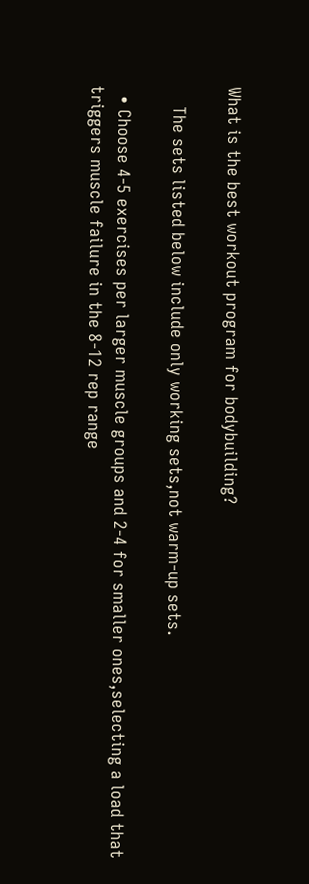What is the best workout program for bodybuilding?

    The sets listed below include only working sets,not warm-up sets.

  • Choose 4-5 exercises per larger muscle groups and 2-4 for smaller ones,selecting a load that triggers muscle failure in the 8-12 rep range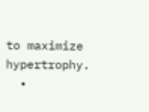to maximize hypertrophy.
  •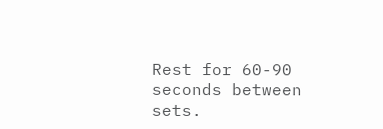Rest for 60-90 seconds between sets.